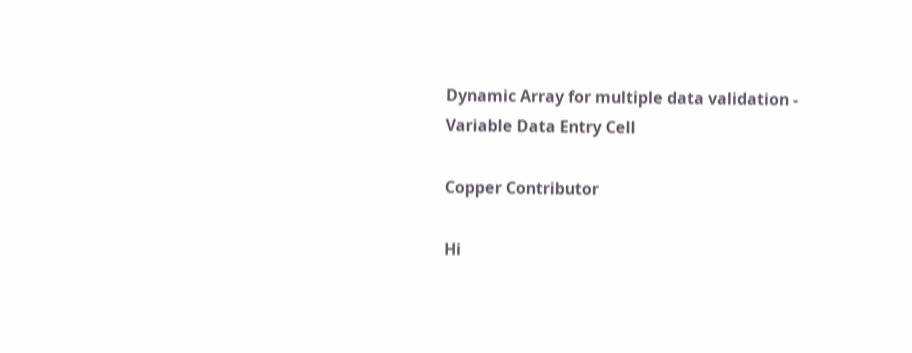Dynamic Array for multiple data validation - Variable Data Entry Cell

Copper Contributor

Hi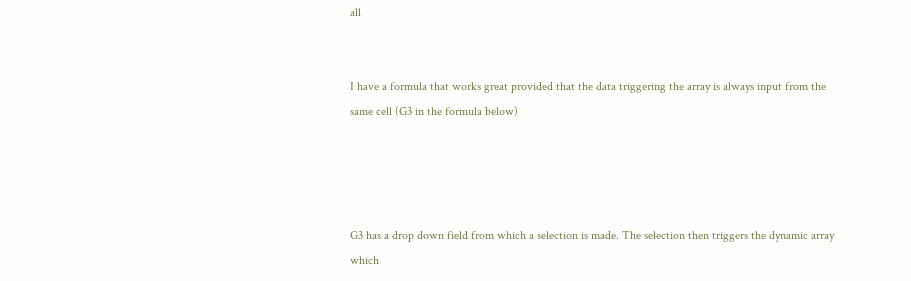all


I have a formula that works great provided that the data triggering the array is always input from the same cell (G3 in the formula below)




G3 has a drop down field from which a selection is made. The selection then triggers the dynamic array which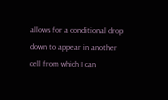allows for a conditional drop down to appear in another cell from which I can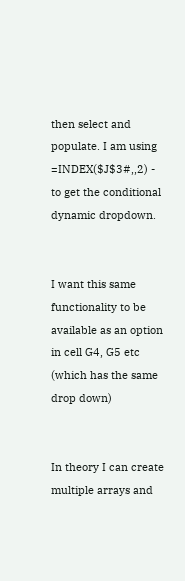then select and populate. I am using =INDEX($J$3#,,2) - to get the conditional dynamic dropdown.


I want this same functionality to be available as an option in cell G4, G5 etc (which has the same drop down)


In theory I can create multiple arrays and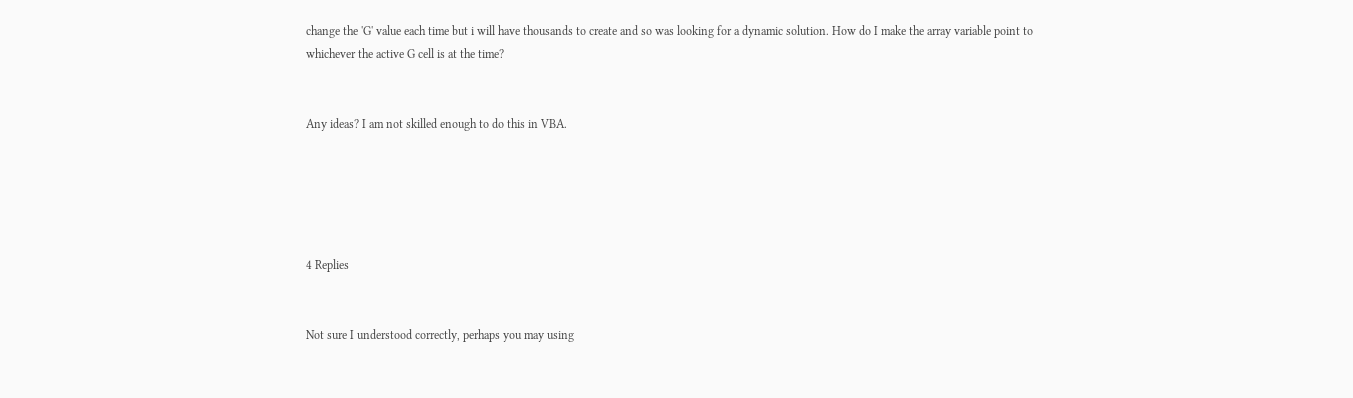change the 'G' value each time but i will have thousands to create and so was looking for a dynamic solution. How do I make the array variable point to whichever the active G cell is at the time?


Any ideas? I am not skilled enough to do this in VBA.





4 Replies


Not sure I understood correctly, perhaps you may using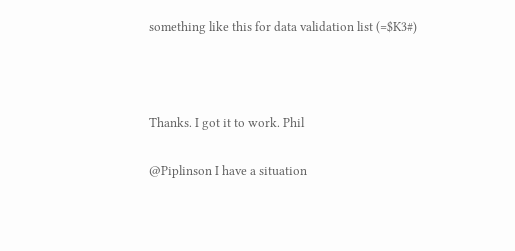something like this for data validation list (=$K3#)



Thanks. I got it to work. Phil

@Piplinson I have a situation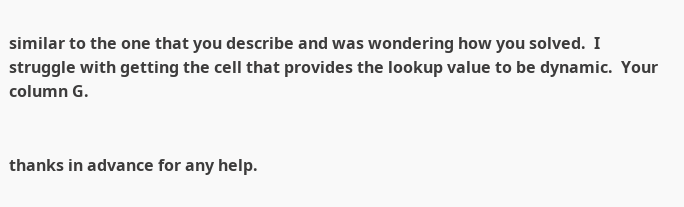similar to the one that you describe and was wondering how you solved.  I struggle with getting the cell that provides the lookup value to be dynamic.  Your column G.


thanks in advance for any help.